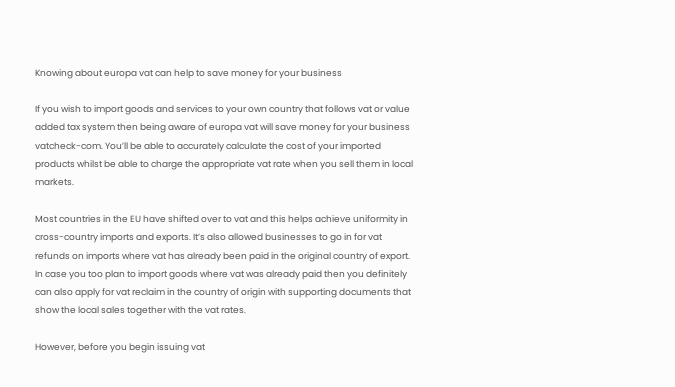Knowing about europa vat can help to save money for your business

If you wish to import goods and services to your own country that follows vat or value added tax system then being aware of europa vat will save money for your business vatcheck-com. You’ll be able to accurately calculate the cost of your imported products whilst be able to charge the appropriate vat rate when you sell them in local markets.

Most countries in the EU have shifted over to vat and this helps achieve uniformity in cross-country imports and exports. It’s also allowed businesses to go in for vat refunds on imports where vat has already been paid in the original country of export. In case you too plan to import goods where vat was already paid then you definitely can also apply for vat reclaim in the country of origin with supporting documents that show the local sales together with the vat rates.

However, before you begin issuing vat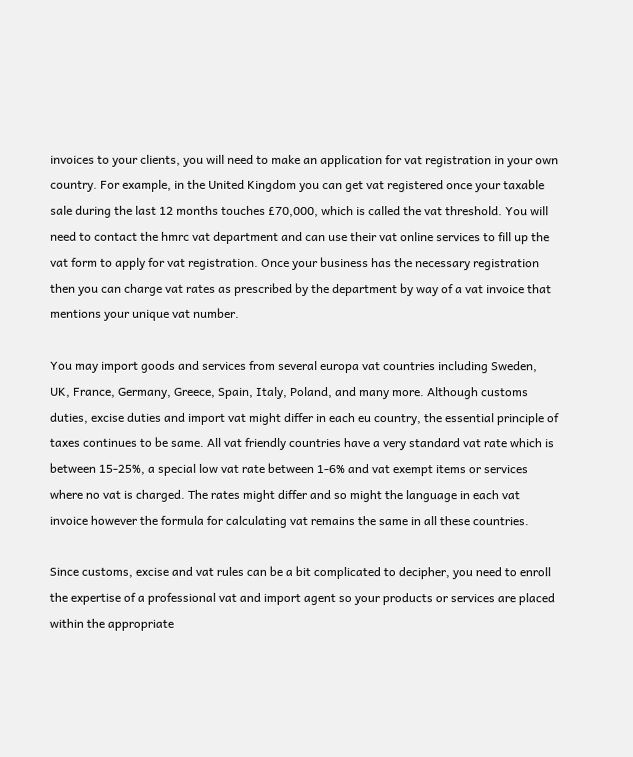invoices to your clients, you will need to make an application for vat registration in your own country. For example, in the United Kingdom you can get vat registered once your taxable sale during the last 12 months touches £70,000, which is called the vat threshold. You will need to contact the hmrc vat department and can use their vat online services to fill up the vat form to apply for vat registration. Once your business has the necessary registration then you can charge vat rates as prescribed by the department by way of a vat invoice that mentions your unique vat number.

You may import goods and services from several europa vat countries including Sweden, UK, France, Germany, Greece, Spain, Italy, Poland, and many more. Although customs duties, excise duties and import vat might differ in each eu country, the essential principle of taxes continues to be same. All vat friendly countries have a very standard vat rate which is between 15-25%, a special low vat rate between 1-6% and vat exempt items or services where no vat is charged. The rates might differ and so might the language in each vat invoice however the formula for calculating vat remains the same in all these countries.

Since customs, excise and vat rules can be a bit complicated to decipher, you need to enroll the expertise of a professional vat and import agent so your products or services are placed within the appropriate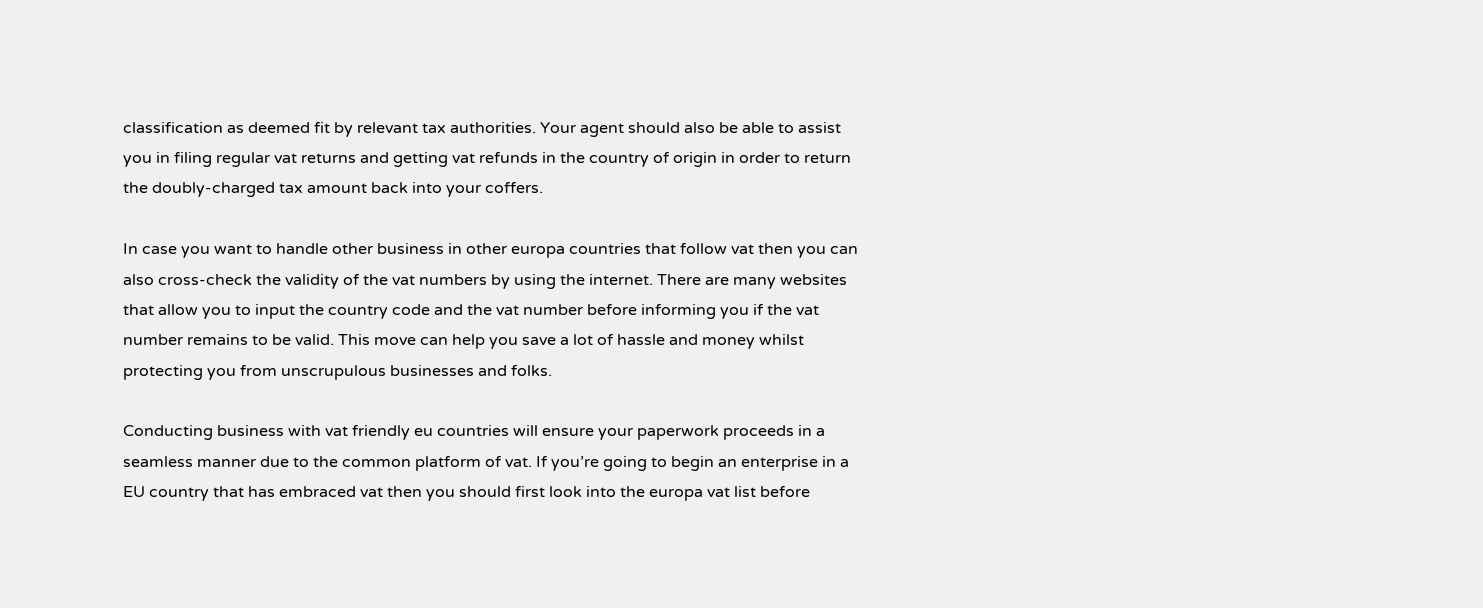classification as deemed fit by relevant tax authorities. Your agent should also be able to assist you in filing regular vat returns and getting vat refunds in the country of origin in order to return the doubly-charged tax amount back into your coffers.

In case you want to handle other business in other europa countries that follow vat then you can also cross-check the validity of the vat numbers by using the internet. There are many websites that allow you to input the country code and the vat number before informing you if the vat number remains to be valid. This move can help you save a lot of hassle and money whilst protecting you from unscrupulous businesses and folks.

Conducting business with vat friendly eu countries will ensure your paperwork proceeds in a seamless manner due to the common platform of vat. If you’re going to begin an enterprise in a EU country that has embraced vat then you should first look into the europa vat list before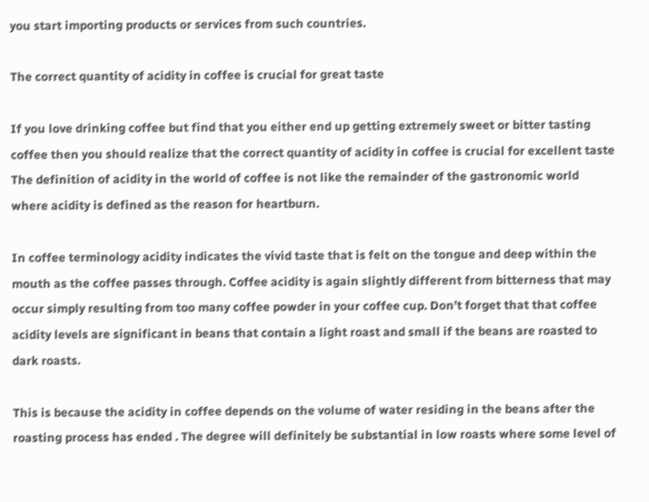you start importing products or services from such countries.

The correct quantity of acidity in coffee is crucial for great taste

If you love drinking coffee but find that you either end up getting extremely sweet or bitter tasting coffee then you should realize that the correct quantity of acidity in coffee is crucial for excellent taste The definition of acidity in the world of coffee is not like the remainder of the gastronomic world where acidity is defined as the reason for heartburn.

In coffee terminology acidity indicates the vivid taste that is felt on the tongue and deep within the mouth as the coffee passes through. Coffee acidity is again slightly different from bitterness that may occur simply resulting from too many coffee powder in your coffee cup. Don’t forget that that coffee acidity levels are significant in beans that contain a light roast and small if the beans are roasted to dark roasts.

This is because the acidity in coffee depends on the volume of water residing in the beans after the roasting process has ended . The degree will definitely be substantial in low roasts where some level of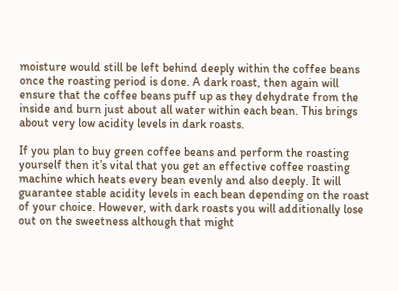moisture would still be left behind deeply within the coffee beans once the roasting period is done. A dark roast, then again will ensure that the coffee beans puff up as they dehydrate from the inside and burn just about all water within each bean. This brings about very low acidity levels in dark roasts.

If you plan to buy green coffee beans and perform the roasting yourself then it’s vital that you get an effective coffee roasting machine which heats every bean evenly and also deeply. It will guarantee stable acidity levels in each bean depending on the roast of your choice. However, with dark roasts you will additionally lose out on the sweetness although that might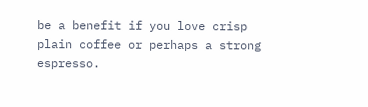be a benefit if you love crisp plain coffee or perhaps a strong espresso.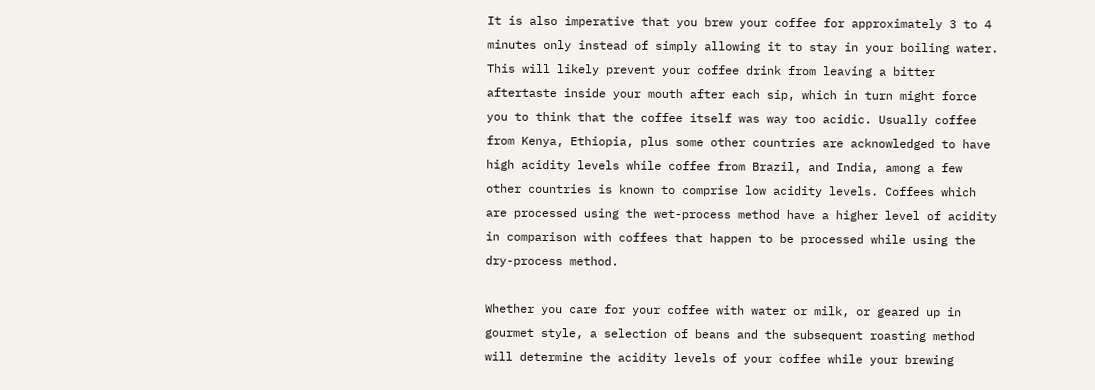It is also imperative that you brew your coffee for approximately 3 to 4 minutes only instead of simply allowing it to stay in your boiling water. This will likely prevent your coffee drink from leaving a bitter aftertaste inside your mouth after each sip, which in turn might force you to think that the coffee itself was way too acidic. Usually coffee from Kenya, Ethiopia, plus some other countries are acknowledged to have high acidity levels while coffee from Brazil, and India, among a few other countries is known to comprise low acidity levels. Coffees which are processed using the wet-process method have a higher level of acidity in comparison with coffees that happen to be processed while using the dry-process method.

Whether you care for your coffee with water or milk, or geared up in gourmet style, a selection of beans and the subsequent roasting method will determine the acidity levels of your coffee while your brewing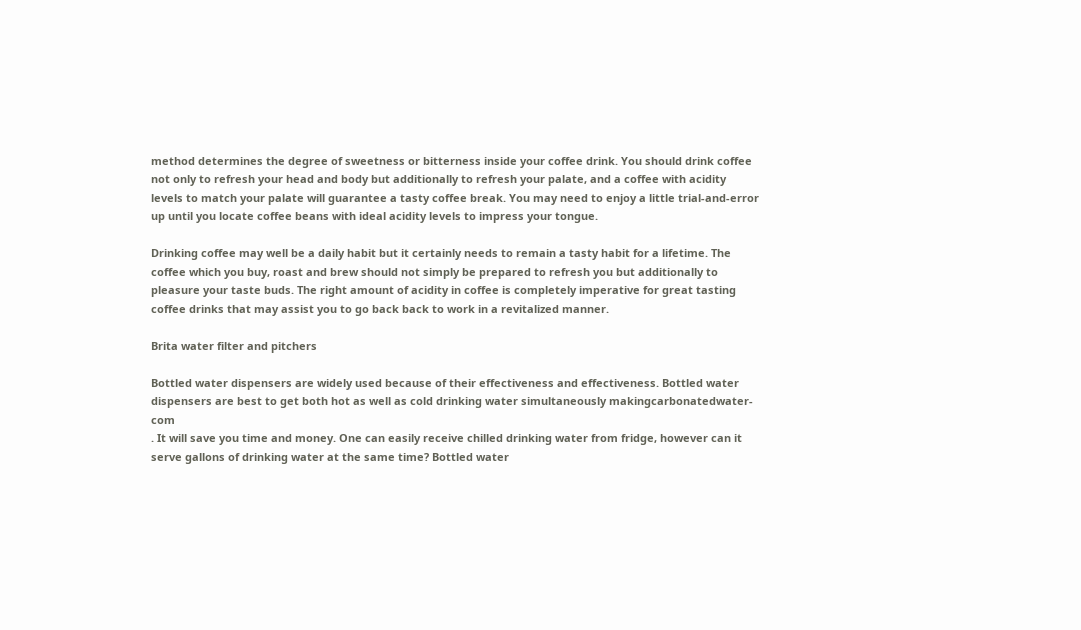method determines the degree of sweetness or bitterness inside your coffee drink. You should drink coffee not only to refresh your head and body but additionally to refresh your palate, and a coffee with acidity levels to match your palate will guarantee a tasty coffee break. You may need to enjoy a little trial-and-error up until you locate coffee beans with ideal acidity levels to impress your tongue.

Drinking coffee may well be a daily habit but it certainly needs to remain a tasty habit for a lifetime. The coffee which you buy, roast and brew should not simply be prepared to refresh you but additionally to pleasure your taste buds. The right amount of acidity in coffee is completely imperative for great tasting coffee drinks that may assist you to go back back to work in a revitalized manner.

Brita water filter and pitchers

Bottled water dispensers are widely used because of their effectiveness and effectiveness. Bottled water dispensers are best to get both hot as well as cold drinking water simultaneously makingcarbonatedwater-com
. It will save you time and money. One can easily receive chilled drinking water from fridge, however can it serve gallons of drinking water at the same time? Bottled water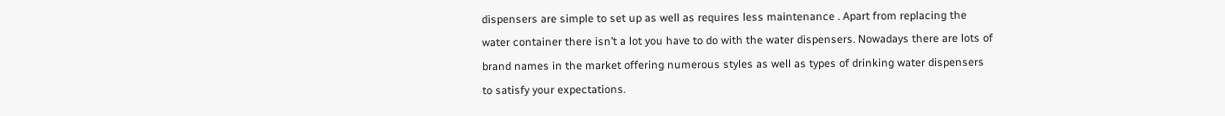dispensers are simple to set up as well as requires less maintenance . Apart from replacing the water container there isn’t a lot you have to do with the water dispensers. Nowadays there are lots of brand names in the market offering numerous styles as well as types of drinking water dispensers to satisfy your expectations.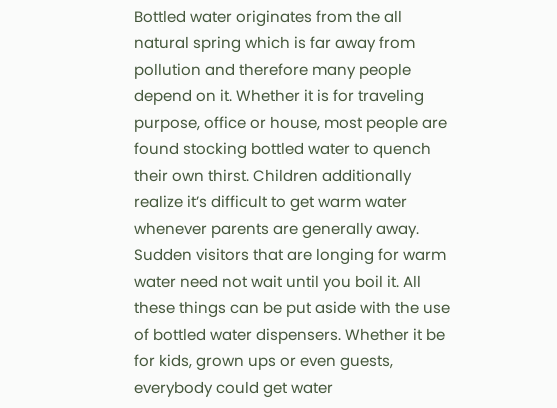Bottled water originates from the all natural spring which is far away from pollution and therefore many people depend on it. Whether it is for traveling purpose, office or house, most people are found stocking bottled water to quench their own thirst. Children additionally realize it’s difficult to get warm water whenever parents are generally away. Sudden visitors that are longing for warm water need not wait until you boil it. All these things can be put aside with the use of bottled water dispensers. Whether it be for kids, grown ups or even guests, everybody could get water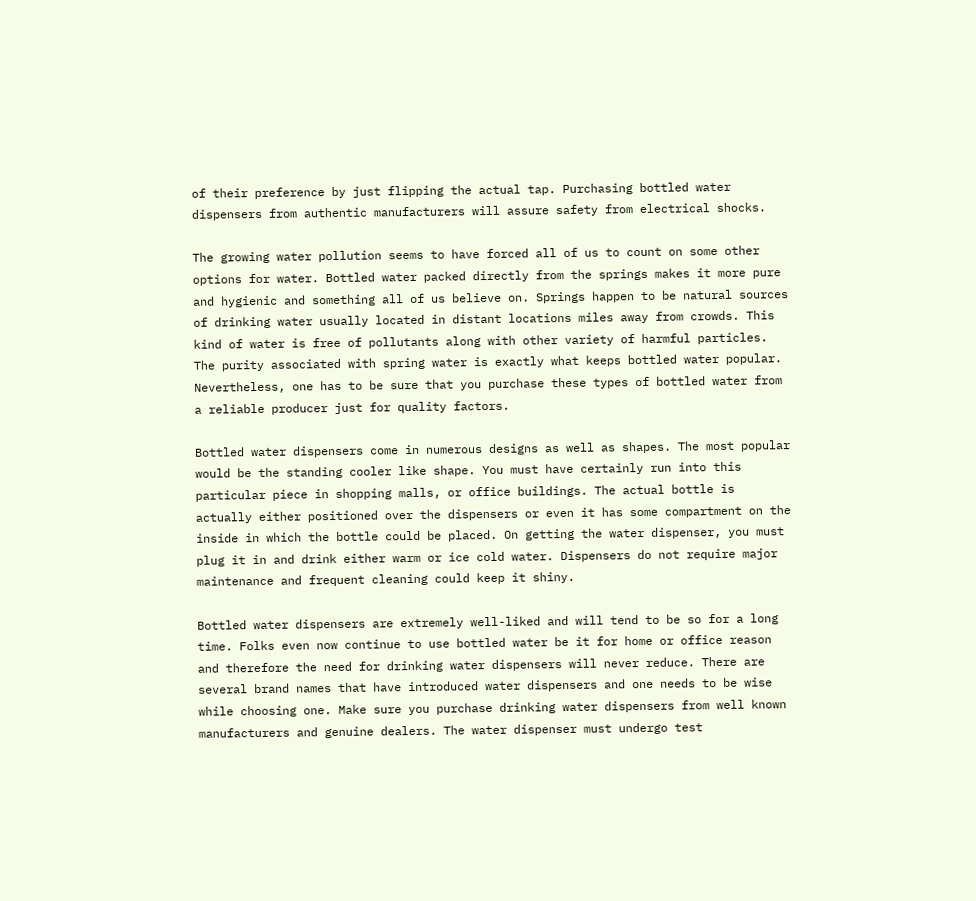of their preference by just flipping the actual tap. Purchasing bottled water dispensers from authentic manufacturers will assure safety from electrical shocks.

The growing water pollution seems to have forced all of us to count on some other options for water. Bottled water packed directly from the springs makes it more pure and hygienic and something all of us believe on. Springs happen to be natural sources of drinking water usually located in distant locations miles away from crowds. This kind of water is free of pollutants along with other variety of harmful particles. The purity associated with spring water is exactly what keeps bottled water popular. Nevertheless, one has to be sure that you purchase these types of bottled water from a reliable producer just for quality factors.

Bottled water dispensers come in numerous designs as well as shapes. The most popular would be the standing cooler like shape. You must have certainly run into this particular piece in shopping malls, or office buildings. The actual bottle is actually either positioned over the dispensers or even it has some compartment on the inside in which the bottle could be placed. On getting the water dispenser, you must plug it in and drink either warm or ice cold water. Dispensers do not require major maintenance and frequent cleaning could keep it shiny.

Bottled water dispensers are extremely well-liked and will tend to be so for a long time. Folks even now continue to use bottled water be it for home or office reason and therefore the need for drinking water dispensers will never reduce. There are several brand names that have introduced water dispensers and one needs to be wise while choosing one. Make sure you purchase drinking water dispensers from well known manufacturers and genuine dealers. The water dispenser must undergo test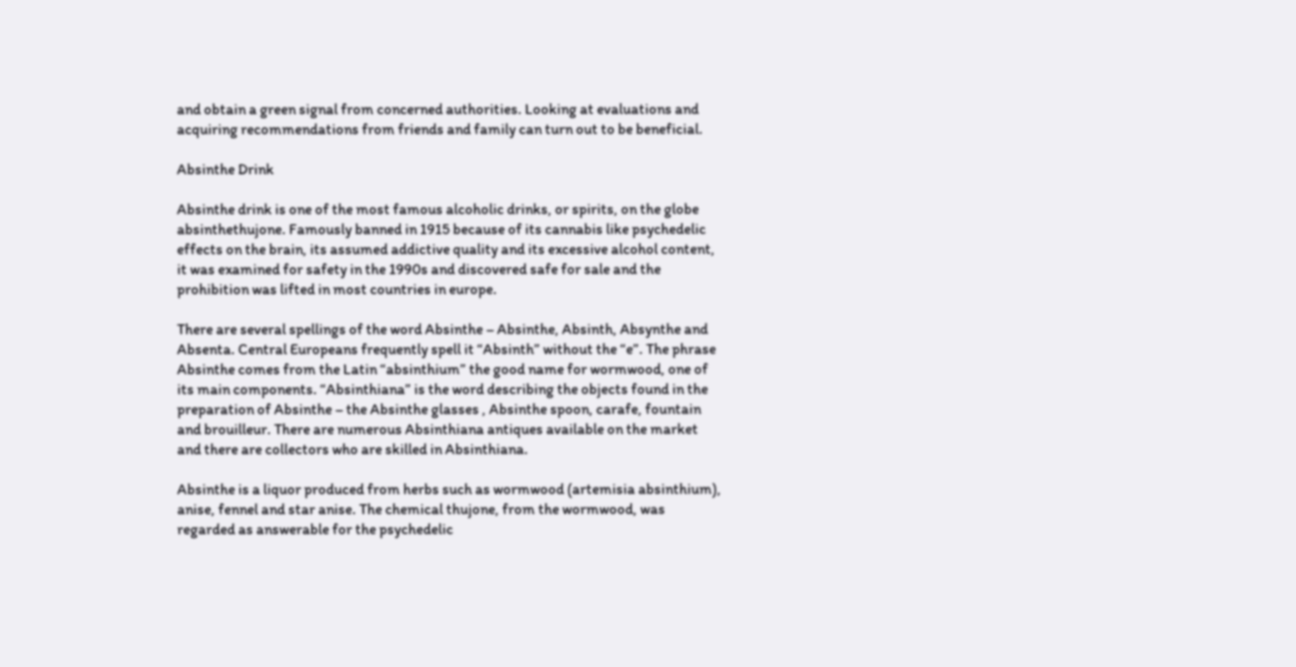and obtain a green signal from concerned authorities. Looking at evaluations and acquiring recommendations from friends and family can turn out to be beneficial.

Absinthe Drink

Absinthe drink is one of the most famous alcoholic drinks, or spirits, on the globe absinthethujone. Famously banned in 1915 because of its cannabis like psychedelic effects on the brain, its assumed addictive quality and its excessive alcohol content, it was examined for safety in the 1990s and discovered safe for sale and the prohibition was lifted in most countries in europe.

There are several spellings of the word Absinthe – Absinthe, Absinth, Absynthe and Absenta. Central Europeans frequently spell it “Absinth” without the “e”. The phrase Absinthe comes from the Latin “absinthium” the good name for wormwood, one of its main components. “Absinthiana” is the word describing the objects found in the preparation of Absinthe – the Absinthe glasses , Absinthe spoon, carafe, fountain and brouilleur. There are numerous Absinthiana antiques available on the market and there are collectors who are skilled in Absinthiana.

Absinthe is a liquor produced from herbs such as wormwood (artemisia absinthium), anise, fennel and star anise. The chemical thujone, from the wormwood, was regarded as answerable for the psychedelic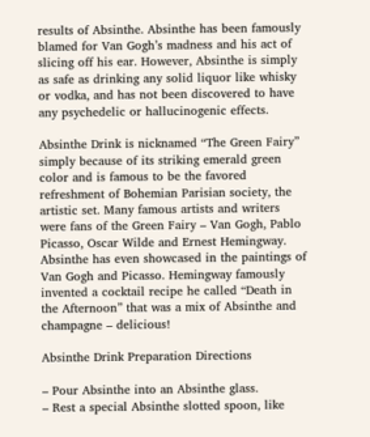results of Absinthe. Absinthe has been famously blamed for Van Gogh’s madness and his act of slicing off his ear. However, Absinthe is simply as safe as drinking any solid liquor like whisky or vodka, and has not been discovered to have any psychedelic or hallucinogenic effects.

Absinthe Drink is nicknamed “The Green Fairy” simply because of its striking emerald green color and is famous to be the favored refreshment of Bohemian Parisian society, the artistic set. Many famous artists and writers were fans of the Green Fairy – Van Gogh, Pablo Picasso, Oscar Wilde and Ernest Hemingway. Absinthe has even showcased in the paintings of Van Gogh and Picasso. Hemingway famously invented a cocktail recipe he called “Death in the Afternoon” that was a mix of Absinthe and champagne – delicious!

Absinthe Drink Preparation Directions

– Pour Absinthe into an Absinthe glass.
– Rest a special Absinthe slotted spoon, like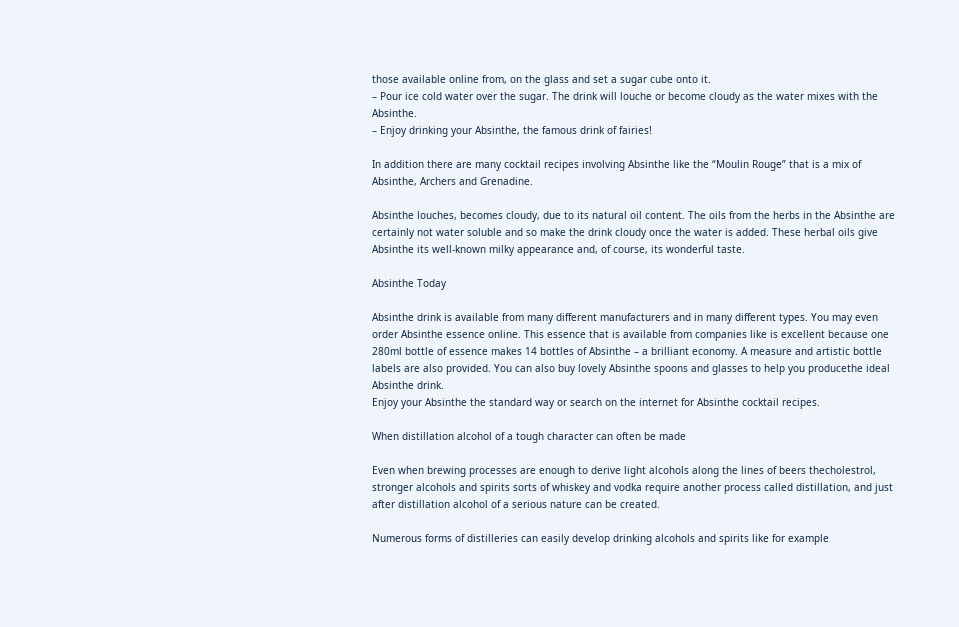those available online from, on the glass and set a sugar cube onto it.
– Pour ice cold water over the sugar. The drink will louche or become cloudy as the water mixes with the Absinthe.
– Enjoy drinking your Absinthe, the famous drink of fairies!

In addition there are many cocktail recipes involving Absinthe like the “Moulin Rouge” that is a mix of Absinthe, Archers and Grenadine.

Absinthe louches, becomes cloudy, due to its natural oil content. The oils from the herbs in the Absinthe are certainly not water soluble and so make the drink cloudy once the water is added. These herbal oils give Absinthe its well-known milky appearance and, of course, its wonderful taste.

Absinthe Today

Absinthe drink is available from many different manufacturers and in many different types. You may even order Absinthe essence online. This essence that is available from companies like is excellent because one 280ml bottle of essence makes 14 bottles of Absinthe – a brilliant economy. A measure and artistic bottle labels are also provided. You can also buy lovely Absinthe spoons and glasses to help you producethe ideal Absinthe drink.
Enjoy your Absinthe the standard way or search on the internet for Absinthe cocktail recipes.

When distillation alcohol of a tough character can often be made

Even when brewing processes are enough to derive light alcohols along the lines of beers thecholestrol, stronger alcohols and spirits sorts of whiskey and vodka require another process called distillation, and just after distillation alcohol of a serious nature can be created.

Numerous forms of distilleries can easily develop drinking alcohols and spirits like for example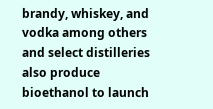brandy, whiskey, and vodka among others and select distilleries also produce bioethanol to launch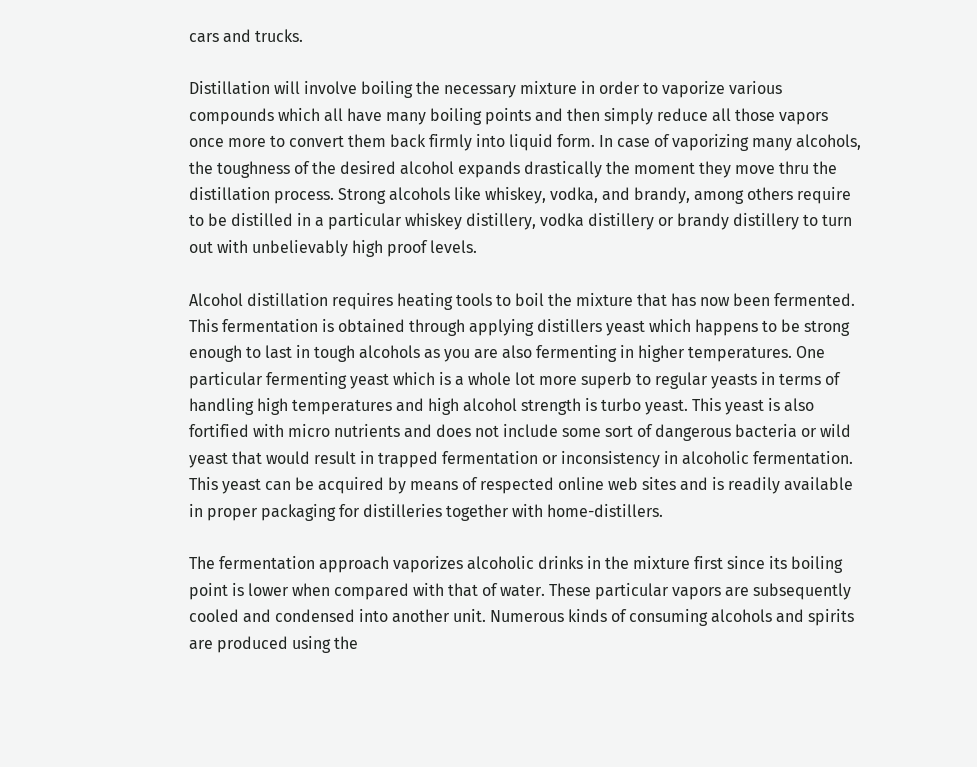cars and trucks.

Distillation will involve boiling the necessary mixture in order to vaporize various compounds which all have many boiling points and then simply reduce all those vapors once more to convert them back firmly into liquid form. In case of vaporizing many alcohols, the toughness of the desired alcohol expands drastically the moment they move thru the distillation process. Strong alcohols like whiskey, vodka, and brandy, among others require to be distilled in a particular whiskey distillery, vodka distillery or brandy distillery to turn out with unbelievably high proof levels.

Alcohol distillation requires heating tools to boil the mixture that has now been fermented. This fermentation is obtained through applying distillers yeast which happens to be strong enough to last in tough alcohols as you are also fermenting in higher temperatures. One particular fermenting yeast which is a whole lot more superb to regular yeasts in terms of handling high temperatures and high alcohol strength is turbo yeast. This yeast is also fortified with micro nutrients and does not include some sort of dangerous bacteria or wild yeast that would result in trapped fermentation or inconsistency in alcoholic fermentation. This yeast can be acquired by means of respected online web sites and is readily available in proper packaging for distilleries together with home-distillers.

The fermentation approach vaporizes alcoholic drinks in the mixture first since its boiling point is lower when compared with that of water. These particular vapors are subsequently cooled and condensed into another unit. Numerous kinds of consuming alcohols and spirits are produced using the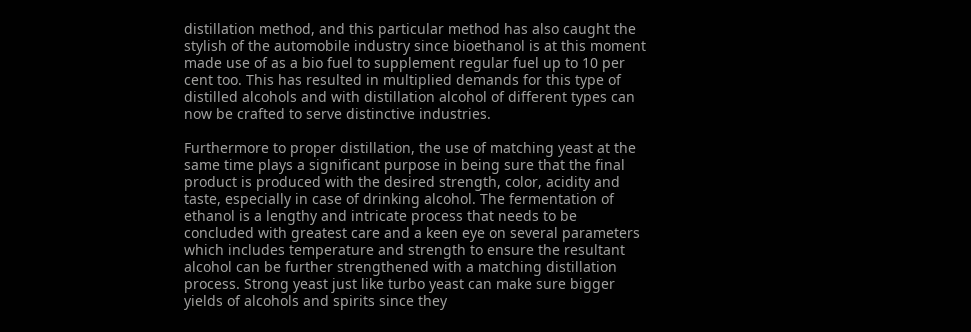distillation method, and this particular method has also caught the stylish of the automobile industry since bioethanol is at this moment made use of as a bio fuel to supplement regular fuel up to 10 per cent too. This has resulted in multiplied demands for this type of distilled alcohols and with distillation alcohol of different types can now be crafted to serve distinctive industries.

Furthermore to proper distillation, the use of matching yeast at the same time plays a significant purpose in being sure that the final product is produced with the desired strength, color, acidity and taste, especially in case of drinking alcohol. The fermentation of ethanol is a lengthy and intricate process that needs to be concluded with greatest care and a keen eye on several parameters which includes temperature and strength to ensure the resultant alcohol can be further strengthened with a matching distillation process. Strong yeast just like turbo yeast can make sure bigger yields of alcohols and spirits since they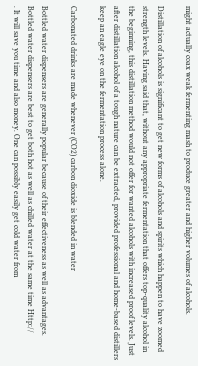might actually coax weak fermenting mash to produce greater and higher volumes of alcohols.

Distillation of alcohols is significant to get new forms of alcohols and spirits which happen to have zoomed strength levels. Having said that, without any appropriate fermentation that offers top-quality alcohol in the beginning, this distillation method would not offer for wanted alcohols with increased proof levels. Just after distillation alcohol of a tough nature can be extracted, provided professional and home-based distillers keep an eagle eye on the fermentation process alone.

Carbonated drinks are made whenever (CO2) carbon dioxide is blended in water

Bottled water dispensers are generally popular because of their effectiveness as well as advantages. Bottled water dispensers are best to get both hot as well as chilled water at the same time Http://
. It will save you time and also money. One can possibly easily get cold water from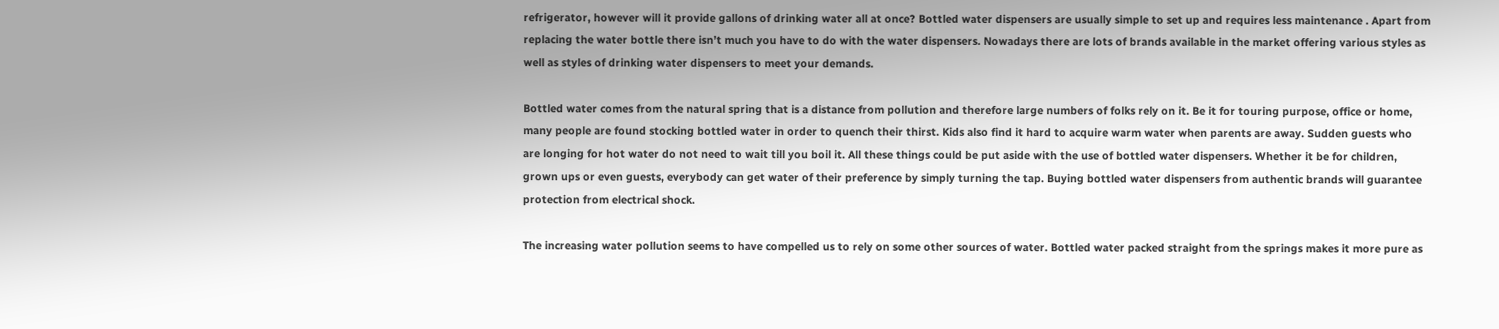refrigerator, however will it provide gallons of drinking water all at once? Bottled water dispensers are usually simple to set up and requires less maintenance . Apart from replacing the water bottle there isn’t much you have to do with the water dispensers. Nowadays there are lots of brands available in the market offering various styles as well as styles of drinking water dispensers to meet your demands.

Bottled water comes from the natural spring that is a distance from pollution and therefore large numbers of folks rely on it. Be it for touring purpose, office or home, many people are found stocking bottled water in order to quench their thirst. Kids also find it hard to acquire warm water when parents are away. Sudden guests who are longing for hot water do not need to wait till you boil it. All these things could be put aside with the use of bottled water dispensers. Whether it be for children, grown ups or even guests, everybody can get water of their preference by simply turning the tap. Buying bottled water dispensers from authentic brands will guarantee protection from electrical shock.

The increasing water pollution seems to have compelled us to rely on some other sources of water. Bottled water packed straight from the springs makes it more pure as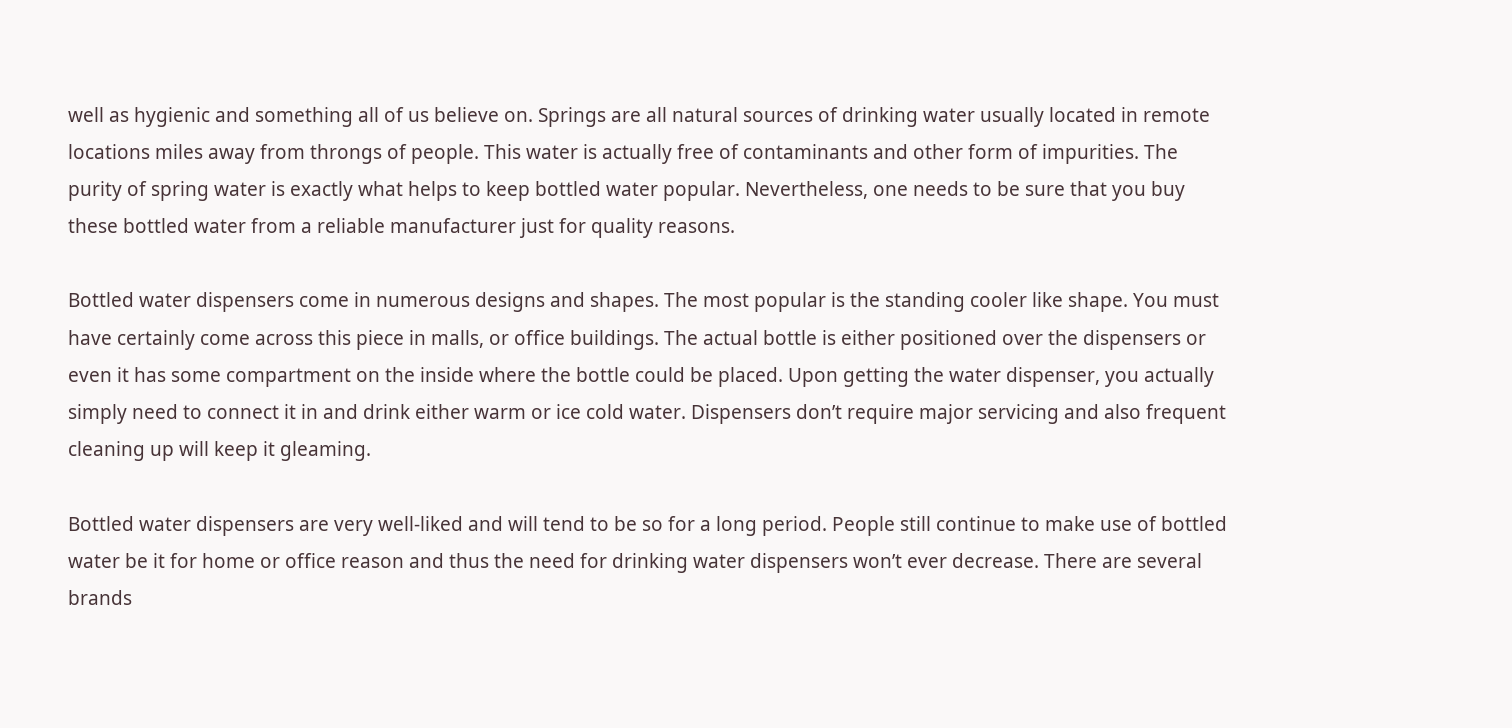well as hygienic and something all of us believe on. Springs are all natural sources of drinking water usually located in remote locations miles away from throngs of people. This water is actually free of contaminants and other form of impurities. The purity of spring water is exactly what helps to keep bottled water popular. Nevertheless, one needs to be sure that you buy these bottled water from a reliable manufacturer just for quality reasons.

Bottled water dispensers come in numerous designs and shapes. The most popular is the standing cooler like shape. You must have certainly come across this piece in malls, or office buildings. The actual bottle is either positioned over the dispensers or even it has some compartment on the inside where the bottle could be placed. Upon getting the water dispenser, you actually simply need to connect it in and drink either warm or ice cold water. Dispensers don’t require major servicing and also frequent cleaning up will keep it gleaming.

Bottled water dispensers are very well-liked and will tend to be so for a long period. People still continue to make use of bottled water be it for home or office reason and thus the need for drinking water dispensers won’t ever decrease. There are several brands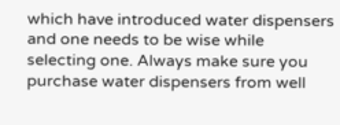which have introduced water dispensers and one needs to be wise while selecting one. Always make sure you purchase water dispensers from well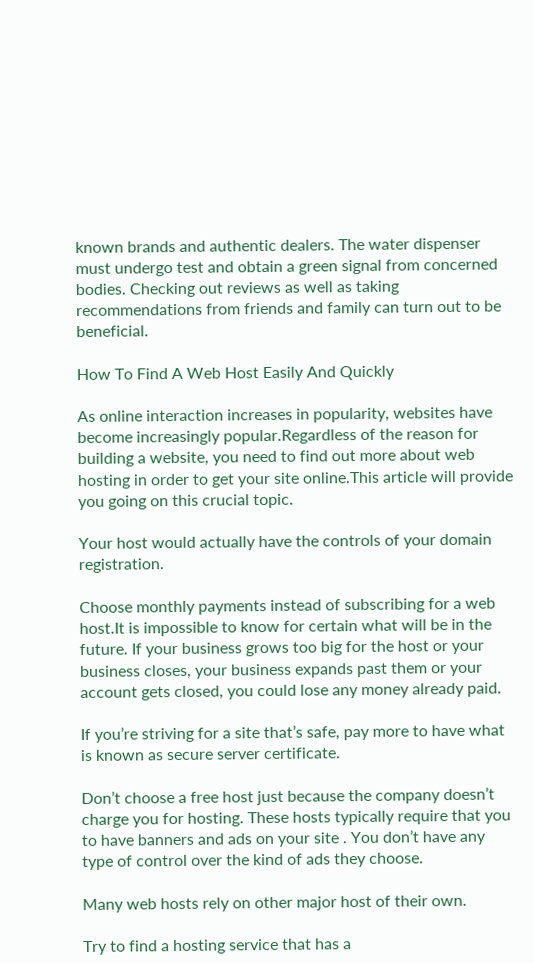known brands and authentic dealers. The water dispenser must undergo test and obtain a green signal from concerned bodies. Checking out reviews as well as taking recommendations from friends and family can turn out to be beneficial.

How To Find A Web Host Easily And Quickly

As online interaction increases in popularity, websites have become increasingly popular.Regardless of the reason for building a website, you need to find out more about web hosting in order to get your site online.This article will provide you going on this crucial topic.

Your host would actually have the controls of your domain registration.

Choose monthly payments instead of subscribing for a web host.It is impossible to know for certain what will be in the future. If your business grows too big for the host or your business closes, your business expands past them or your account gets closed, you could lose any money already paid.

If you’re striving for a site that’s safe, pay more to have what is known as secure server certificate.

Don’t choose a free host just because the company doesn’t charge you for hosting. These hosts typically require that you to have banners and ads on your site . You don’t have any type of control over the kind of ads they choose.

Many web hosts rely on other major host of their own.

Try to find a hosting service that has a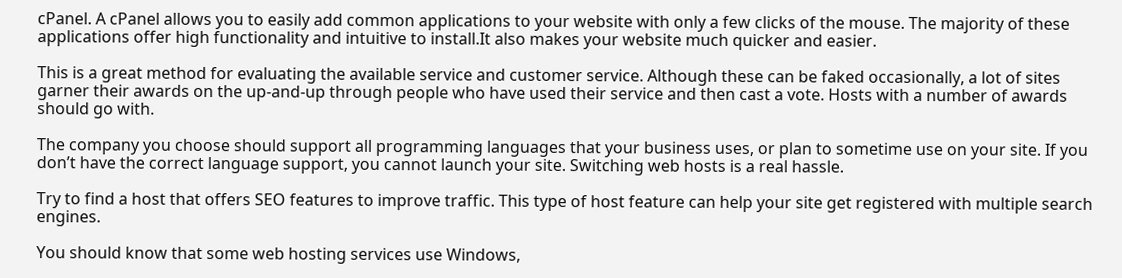cPanel. A cPanel allows you to easily add common applications to your website with only a few clicks of the mouse. The majority of these applications offer high functionality and intuitive to install.It also makes your website much quicker and easier.

This is a great method for evaluating the available service and customer service. Although these can be faked occasionally, a lot of sites garner their awards on the up-and-up through people who have used their service and then cast a vote. Hosts with a number of awards should go with.

The company you choose should support all programming languages that your business uses, or plan to sometime use on your site. If you don’t have the correct language support, you cannot launch your site. Switching web hosts is a real hassle.

Try to find a host that offers SEO features to improve traffic. This type of host feature can help your site get registered with multiple search engines.

You should know that some web hosting services use Windows,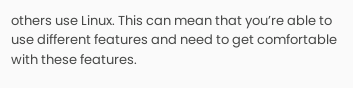others use Linux. This can mean that you’re able to use different features and need to get comfortable with these features.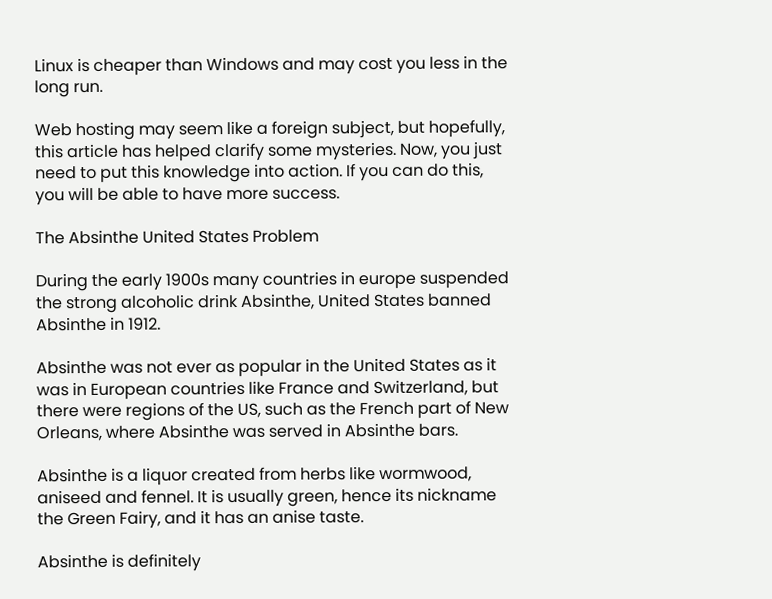Linux is cheaper than Windows and may cost you less in the long run.

Web hosting may seem like a foreign subject, but hopefully, this article has helped clarify some mysteries. Now, you just need to put this knowledge into action. If you can do this, you will be able to have more success.

The Absinthe United States Problem

During the early 1900s many countries in europe suspended the strong alcoholic drink Absinthe, United States banned Absinthe in 1912.

Absinthe was not ever as popular in the United States as it was in European countries like France and Switzerland, but there were regions of the US, such as the French part of New Orleans, where Absinthe was served in Absinthe bars.

Absinthe is a liquor created from herbs like wormwood, aniseed and fennel. It is usually green, hence its nickname the Green Fairy, and it has an anise taste.

Absinthe is definitely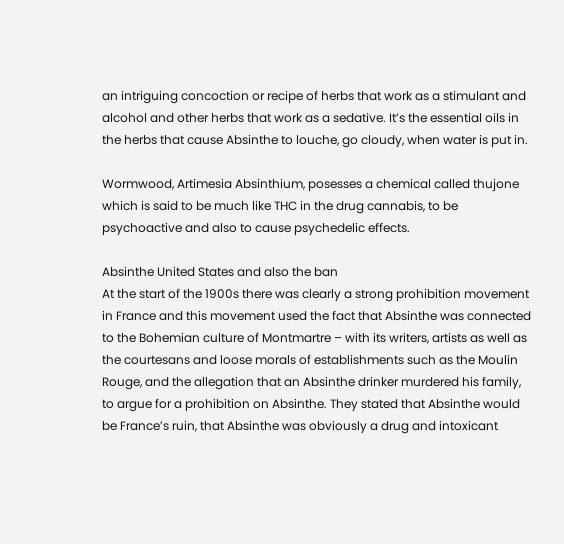an intriguing concoction or recipe of herbs that work as a stimulant and alcohol and other herbs that work as a sedative. It’s the essential oils in the herbs that cause Absinthe to louche, go cloudy, when water is put in.

Wormwood, Artimesia Absinthium, posesses a chemical called thujone which is said to be much like THC in the drug cannabis, to be psychoactive and also to cause psychedelic effects.

Absinthe United States and also the ban
At the start of the 1900s there was clearly a strong prohibition movement in France and this movement used the fact that Absinthe was connected to the Bohemian culture of Montmartre – with its writers, artists as well as the courtesans and loose morals of establishments such as the Moulin Rouge, and the allegation that an Absinthe drinker murdered his family, to argue for a prohibition on Absinthe. They stated that Absinthe would be France’s ruin, that Absinthe was obviously a drug and intoxicant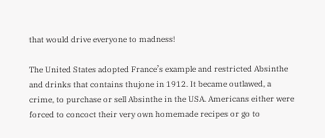that would drive everyone to madness!

The United States adopted France’s example and restricted Absinthe and drinks that contains thujone in 1912. It became outlawed, a crime, to purchase or sell Absinthe in the USA. Americans either were forced to concoct their very own homemade recipes or go to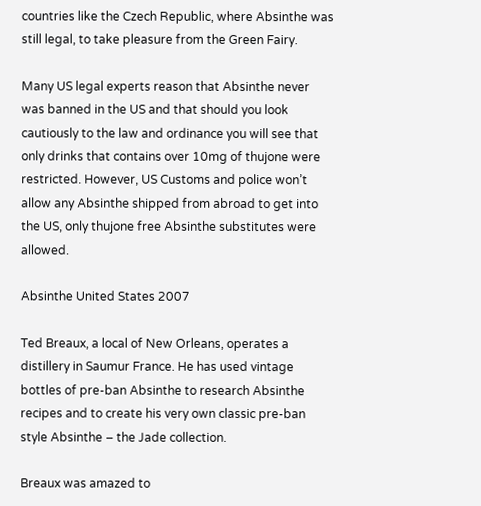countries like the Czech Republic, where Absinthe was still legal, to take pleasure from the Green Fairy.

Many US legal experts reason that Absinthe never was banned in the US and that should you look cautiously to the law and ordinance you will see that only drinks that contains over 10mg of thujone were restricted. However, US Customs and police won’t allow any Absinthe shipped from abroad to get into the US, only thujone free Absinthe substitutes were allowed.

Absinthe United States 2007

Ted Breaux, a local of New Orleans, operates a distillery in Saumur France. He has used vintage bottles of pre-ban Absinthe to research Absinthe recipes and to create his very own classic pre-ban style Absinthe – the Jade collection.

Breaux was amazed to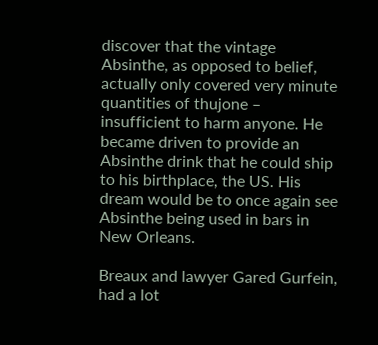discover that the vintage Absinthe, as opposed to belief, actually only covered very minute quantities of thujone – insufficient to harm anyone. He became driven to provide an Absinthe drink that he could ship to his birthplace, the US. His dream would be to once again see Absinthe being used in bars in New Orleans.

Breaux and lawyer Gared Gurfein, had a lot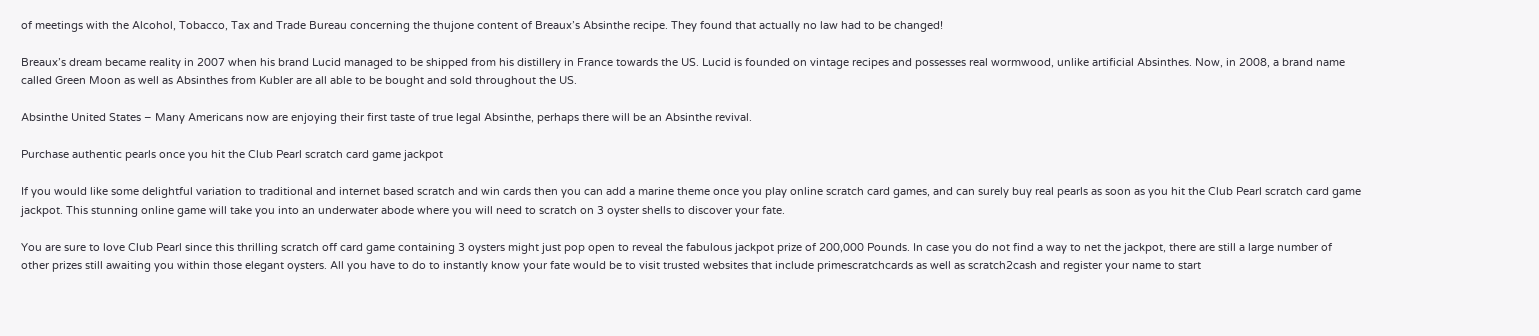of meetings with the Alcohol, Tobacco, Tax and Trade Bureau concerning the thujone content of Breaux’s Absinthe recipe. They found that actually no law had to be changed!

Breaux’s dream became reality in 2007 when his brand Lucid managed to be shipped from his distillery in France towards the US. Lucid is founded on vintage recipes and possesses real wormwood, unlike artificial Absinthes. Now, in 2008, a brand name called Green Moon as well as Absinthes from Kubler are all able to be bought and sold throughout the US.

Absinthe United States – Many Americans now are enjoying their first taste of true legal Absinthe, perhaps there will be an Absinthe revival.

Purchase authentic pearls once you hit the Club Pearl scratch card game jackpot

If you would like some delightful variation to traditional and internet based scratch and win cards then you can add a marine theme once you play online scratch card games, and can surely buy real pearls as soon as you hit the Club Pearl scratch card game jackpot. This stunning online game will take you into an underwater abode where you will need to scratch on 3 oyster shells to discover your fate.

You are sure to love Club Pearl since this thrilling scratch off card game containing 3 oysters might just pop open to reveal the fabulous jackpot prize of 200,000 Pounds. In case you do not find a way to net the jackpot, there are still a large number of other prizes still awaiting you within those elegant oysters. All you have to do to instantly know your fate would be to visit trusted websites that include primescratchcards as well as scratch2cash and register your name to start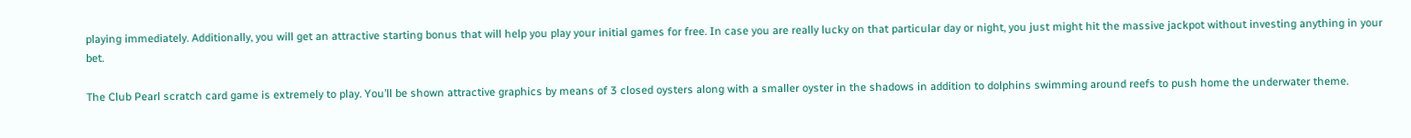playing immediately. Additionally, you will get an attractive starting bonus that will help you play your initial games for free. In case you are really lucky on that particular day or night, you just might hit the massive jackpot without investing anything in your bet.

The Club Pearl scratch card game is extremely to play. You’ll be shown attractive graphics by means of 3 closed oysters along with a smaller oyster in the shadows in addition to dolphins swimming around reefs to push home the underwater theme.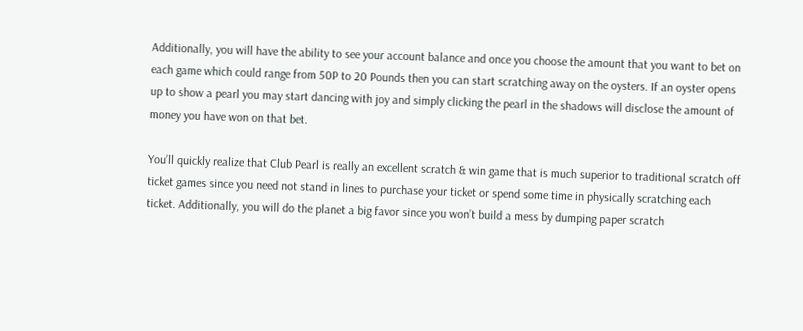Additionally, you will have the ability to see your account balance and once you choose the amount that you want to bet on each game which could range from 50P to 20 Pounds then you can start scratching away on the oysters. If an oyster opens up to show a pearl you may start dancing with joy and simply clicking the pearl in the shadows will disclose the amount of money you have won on that bet.

You’ll quickly realize that Club Pearl is really an excellent scratch & win game that is much superior to traditional scratch off ticket games since you need not stand in lines to purchase your ticket or spend some time in physically scratching each ticket. Additionally, you will do the planet a big favor since you won’t build a mess by dumping paper scratch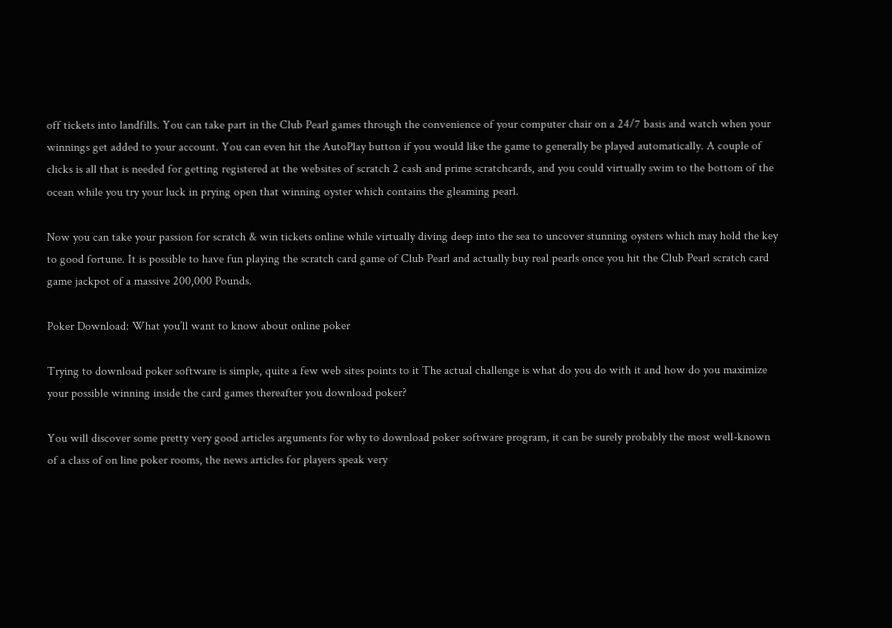off tickets into landfills. You can take part in the Club Pearl games through the convenience of your computer chair on a 24/7 basis and watch when your winnings get added to your account. You can even hit the AutoPlay button if you would like the game to generally be played automatically. A couple of clicks is all that is needed for getting registered at the websites of scratch 2 cash and prime scratchcards, and you could virtually swim to the bottom of the ocean while you try your luck in prying open that winning oyster which contains the gleaming pearl.

Now you can take your passion for scratch & win tickets online while virtually diving deep into the sea to uncover stunning oysters which may hold the key to good fortune. It is possible to have fun playing the scratch card game of Club Pearl and actually buy real pearls once you hit the Club Pearl scratch card game jackpot of a massive 200,000 Pounds.

Poker Download: What you’ll want to know about online poker

Trying to download poker software is simple, quite a few web sites points to it The actual challenge is what do you do with it and how do you maximize your possible winning inside the card games thereafter you download poker?

You will discover some pretty very good articles arguments for why to download poker software program, it can be surely probably the most well-known of a class of on line poker rooms, the news articles for players speak very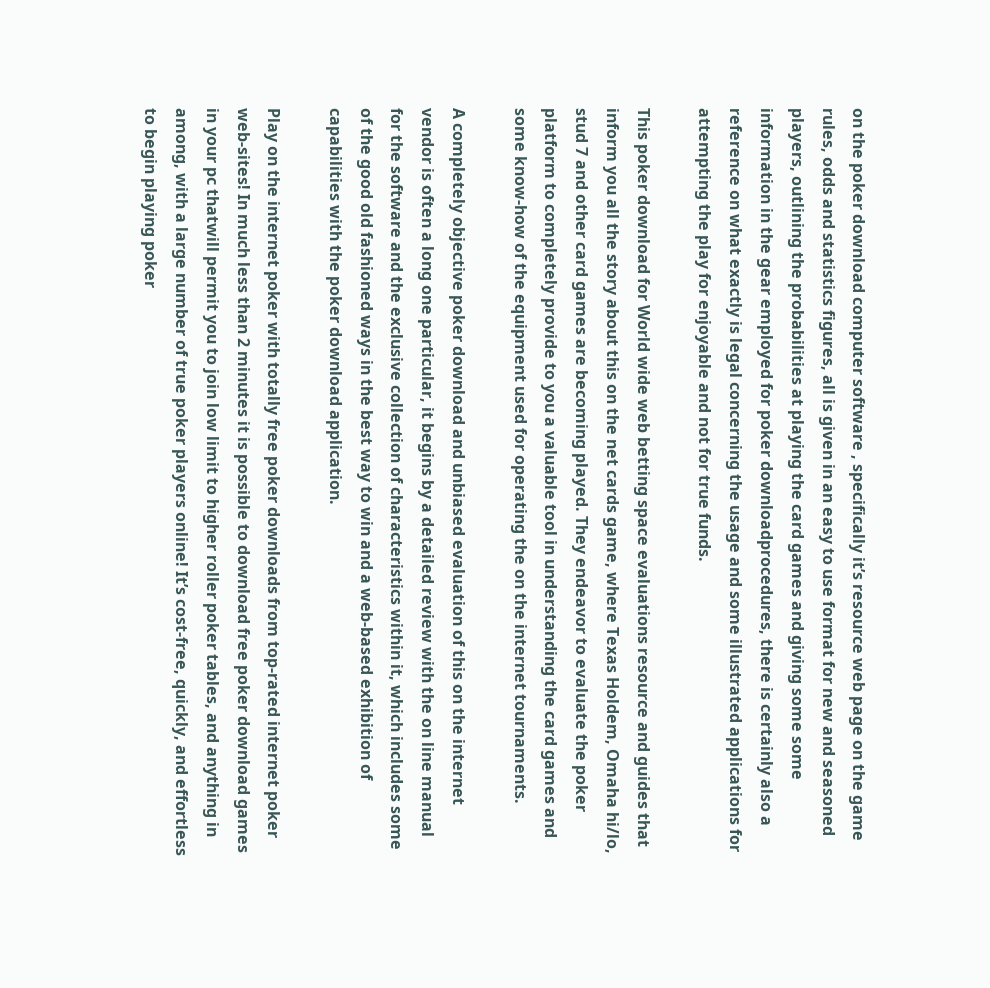on the poker download computer software , specifically it’s resource web page on the game rules, odds and statistics figures, all is given in an easy to use format for new and seasoned players, outlining the probabilities at playing the card games and giving some some information in the gear employed for poker downloadprocedures, there is certainly also a reference on what exactly is legal concerning the usage and some illustrated applications for attempting the play for enjoyable and not for true funds.

This poker download for World wide web betting space evaluations resource and guides that inform you all the story about this on the net cards game, where Texas Holdem, Omaha hi/lo, stud 7 and other card games are becoming played. They endeavor to evaluate the poker platform to completely provide to you a valuable tool in understanding the card games and some know-how of the equipment used for operating the on the internet tournaments.

A completely objective poker download and unbiased evaluation of this on the internet vendor is often a long one particular, it begins by a detailed review with the on line manual for the software and the exclusive collection of characteristics within it, which includes some of the good old fashioned ways in the best way to win and a web-based exhibition of capabilities with the poker download application.

Play on the internet poker with totally free poker downloads from top-rated internet poker web-sites! In much less than 2 minutes it is possible to download free poker download games in your pc thatwill permit you to join low limit to higher roller poker tables, and anything in among, with a large number of true poker players online! It’s cost-free, quickly, and effortless to begin playing poker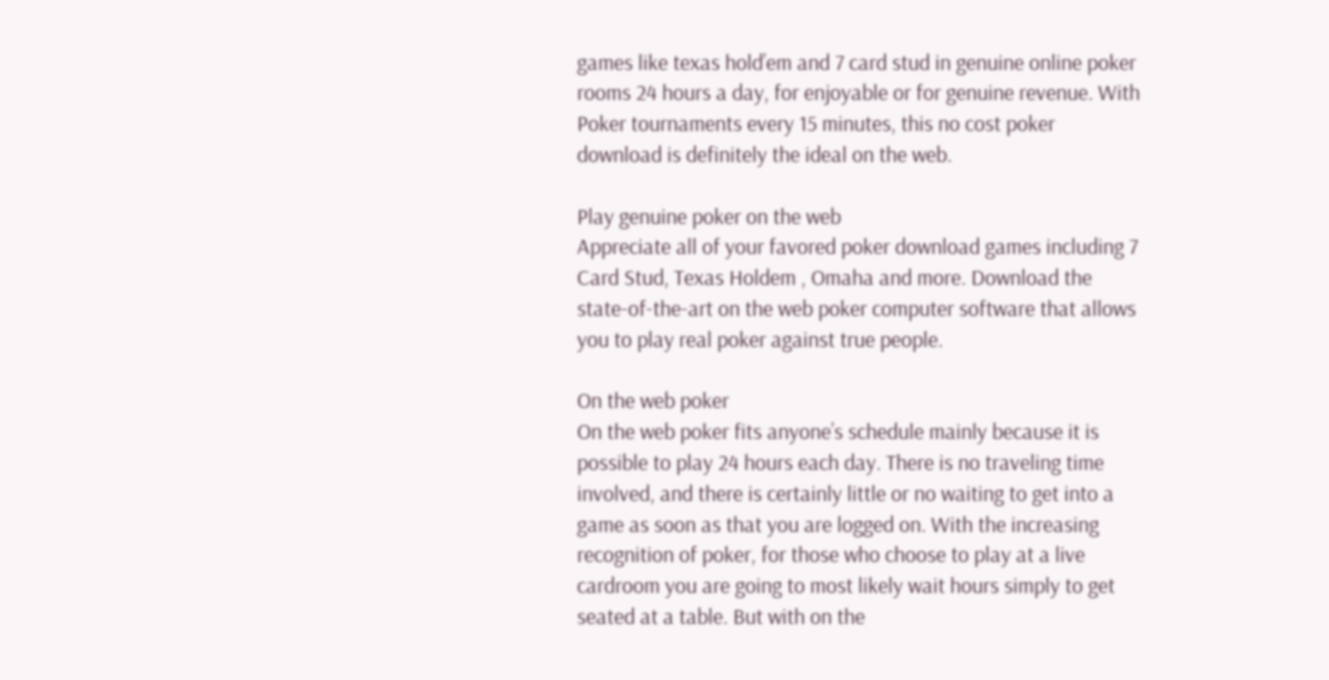games like texas hold’em and 7 card stud in genuine online poker rooms 24 hours a day, for enjoyable or for genuine revenue. With Poker tournaments every 15 minutes, this no cost poker download is definitely the ideal on the web.

Play genuine poker on the web
Appreciate all of your favored poker download games including 7 Card Stud, Texas Holdem , Omaha and more. Download the state-of-the-art on the web poker computer software that allows you to play real poker against true people.

On the web poker
On the web poker fits anyone’s schedule mainly because it is possible to play 24 hours each day. There is no traveling time involved, and there is certainly little or no waiting to get into a game as soon as that you are logged on. With the increasing recognition of poker, for those who choose to play at a live cardroom you are going to most likely wait hours simply to get seated at a table. But with on the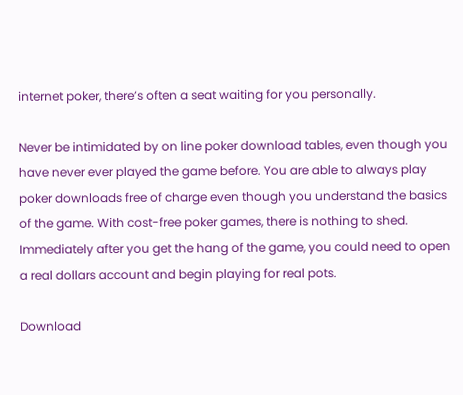internet poker, there’s often a seat waiting for you personally.

Never be intimidated by on line poker download tables, even though you have never ever played the game before. You are able to always play poker downloads free of charge even though you understand the basics of the game. With cost-free poker games, there is nothing to shed. Immediately after you get the hang of the game, you could need to open a real dollars account and begin playing for real pots.

Download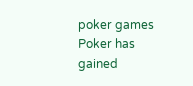poker games
Poker has gained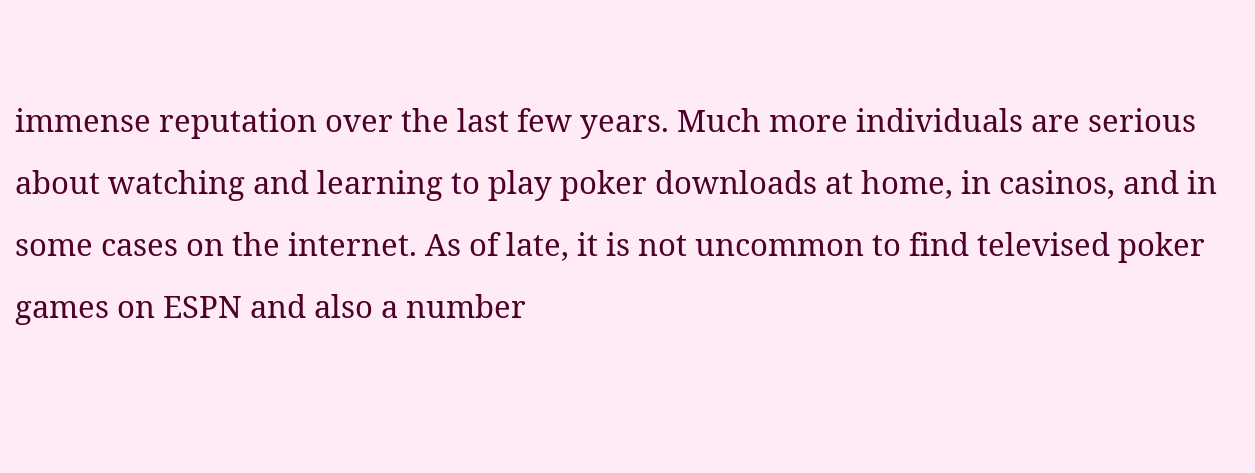immense reputation over the last few years. Much more individuals are serious about watching and learning to play poker downloads at home, in casinos, and in some cases on the internet. As of late, it is not uncommon to find televised poker games on ESPN and also a number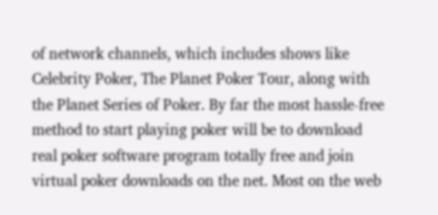of network channels, which includes shows like Celebrity Poker, The Planet Poker Tour, along with the Planet Series of Poker. By far the most hassle-free method to start playing poker will be to download real poker software program totally free and join virtual poker downloads on the net. Most on the web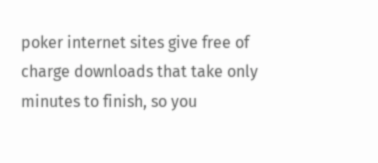poker internet sites give free of charge downloads that take only minutes to finish, so you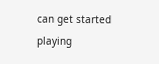can get started playing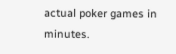actual poker games in minutes.